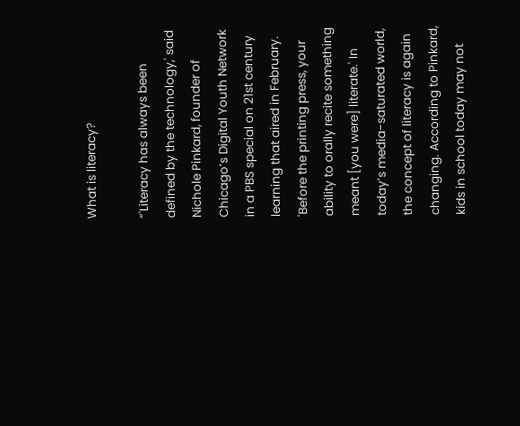What is literacy?

“'Literacy has always been defined by the technology,' said Nichole Pinkard, founder of Chicago’s Digital Youth Network in a PBS special on 21st century learning that aired in February. 'Before the printing press, your ability to orally recite something meant [you were] literate.' In today’s media-saturated world, the concept of literacy is again changing. According to Pinkard, kids in school today may not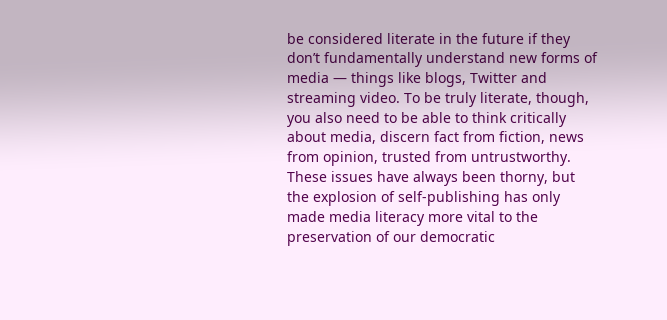be considered literate in the future if they don’t fundamentally understand new forms of media — things like blogs, Twitter and streaming video. To be truly literate, though, you also need to be able to think critically about media, discern fact from fiction, news from opinion, trusted from untrustworthy. These issues have always been thorny, but the explosion of self-publishing has only made media literacy more vital to the preservation of our democratic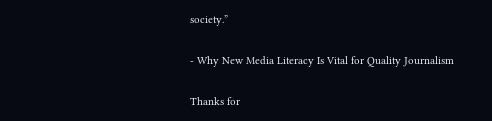society.”

- Why New Media Literacy Is Vital for Quality Journalism

Thanks for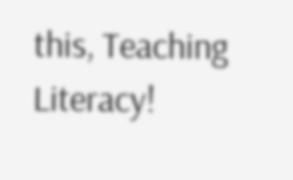this, Teaching Literacy!